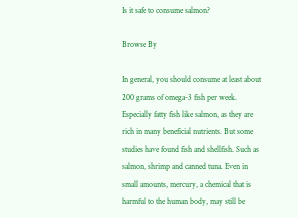Is it safe to consume salmon?

Browse By

In general, you should consume at least about 200 grams of omega-3 fish per week. Especially fatty fish like salmon, as they are rich in many beneficial nutrients. But some studies have found fish and shellfish. Such as salmon, shrimp and canned tuna. Even in small amounts, mercury, a chemical that is harmful to the human body, may still be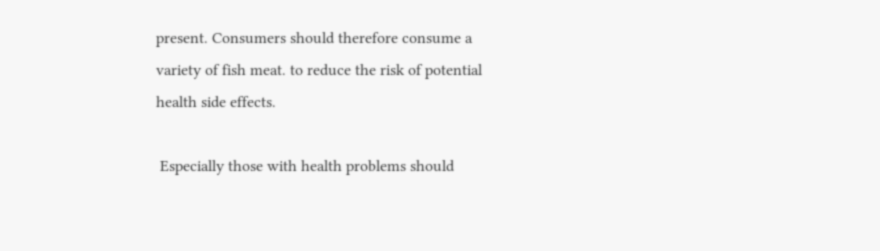present. Consumers should therefore consume a variety of fish meat. to reduce the risk of potential health side effects.

 Especially those with health problems should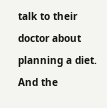talk to their doctor about planning a diet. And the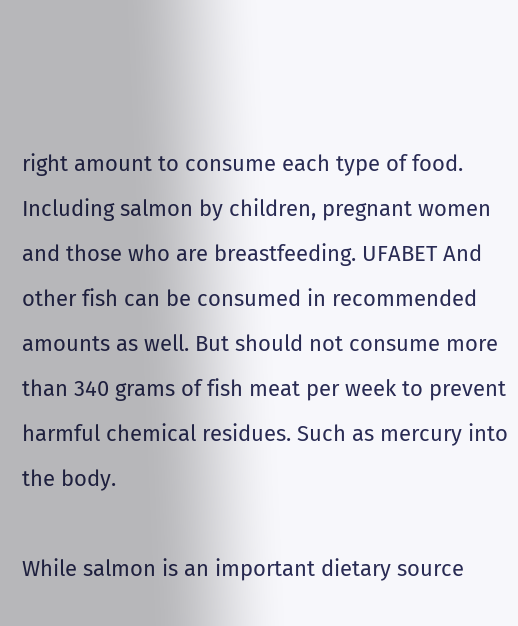right amount to consume each type of food. Including salmon by children, pregnant women and those who are breastfeeding. UFABET And other fish can be consumed in recommended amounts as well. But should not consume more than 340 grams of fish meat per week to prevent harmful chemical residues. Such as mercury into the body.

While salmon is an important dietary source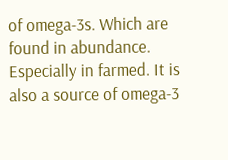of omega-3s. Which are found in abundance. Especially in farmed. It is also a source of omega-3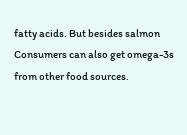fatty acids. But besides salmon Consumers can also get omega-3s from other food sources.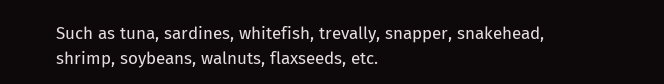Such as tuna, sardines, whitefish, trevally, snapper, snakehead, shrimp, soybeans, walnuts, flaxseeds, etc.